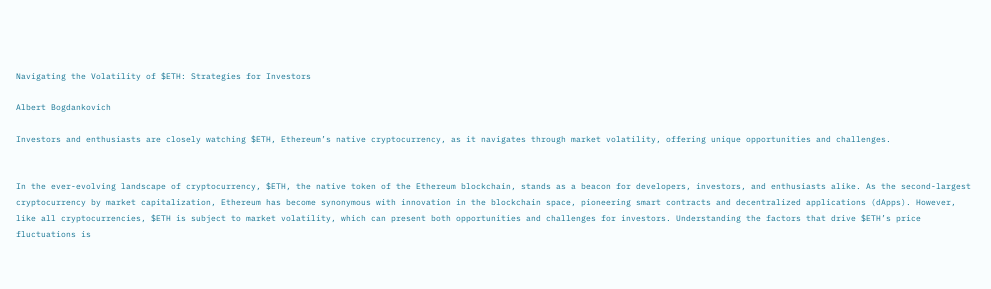Navigating the Volatility of $ETH: Strategies for Investors

Albert Bogdankovich

Investors and enthusiasts are closely watching $ETH, Ethereum’s native cryptocurrency, as it navigates through market volatility, offering unique opportunities and challenges.


In the ever-evolving landscape of cryptocurrency, $ETH, the native token of the Ethereum blockchain, stands as a beacon for developers, investors, and enthusiasts alike. As the second-largest cryptocurrency by market capitalization, Ethereum has become synonymous with innovation in the blockchain space, pioneering smart contracts and decentralized applications (dApps). However, like all cryptocurrencies, $ETH is subject to market volatility, which can present both opportunities and challenges for investors. Understanding the factors that drive $ETH’s price fluctuations is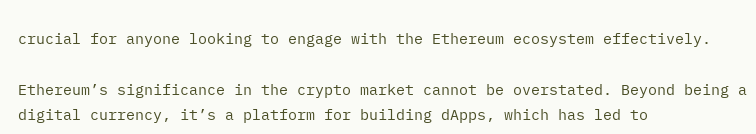crucial for anyone looking to engage with the Ethereum ecosystem effectively.

Ethereum’s significance in the crypto market cannot be overstated. Beyond being a digital currency, it’s a platform for building dApps, which has led to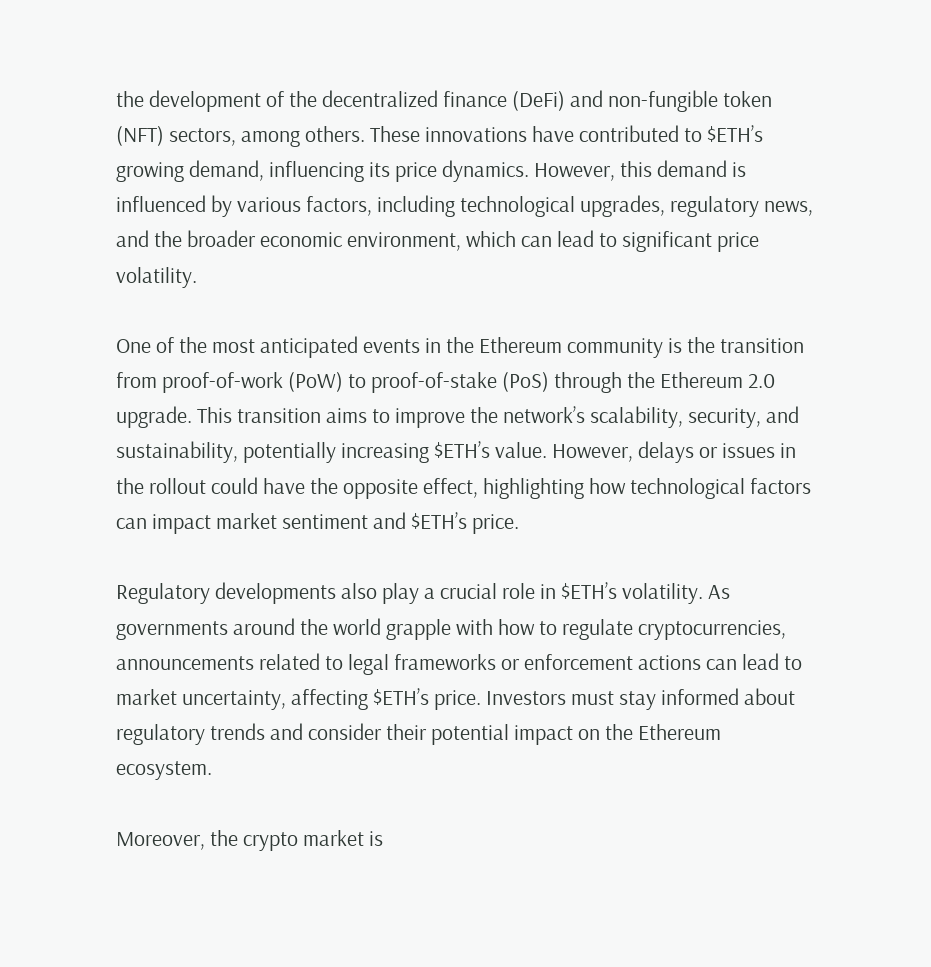the development of the decentralized finance (DeFi) and non-fungible token (NFT) sectors, among others. These innovations have contributed to $ETH’s growing demand, influencing its price dynamics. However, this demand is influenced by various factors, including technological upgrades, regulatory news, and the broader economic environment, which can lead to significant price volatility.

One of the most anticipated events in the Ethereum community is the transition from proof-of-work (PoW) to proof-of-stake (PoS) through the Ethereum 2.0 upgrade. This transition aims to improve the network’s scalability, security, and sustainability, potentially increasing $ETH’s value. However, delays or issues in the rollout could have the opposite effect, highlighting how technological factors can impact market sentiment and $ETH’s price.

Regulatory developments also play a crucial role in $ETH’s volatility. As governments around the world grapple with how to regulate cryptocurrencies, announcements related to legal frameworks or enforcement actions can lead to market uncertainty, affecting $ETH’s price. Investors must stay informed about regulatory trends and consider their potential impact on the Ethereum ecosystem.

Moreover, the crypto market is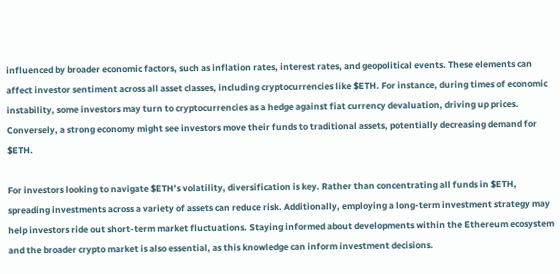influenced by broader economic factors, such as inflation rates, interest rates, and geopolitical events. These elements can affect investor sentiment across all asset classes, including cryptocurrencies like $ETH. For instance, during times of economic instability, some investors may turn to cryptocurrencies as a hedge against fiat currency devaluation, driving up prices. Conversely, a strong economy might see investors move their funds to traditional assets, potentially decreasing demand for $ETH.

For investors looking to navigate $ETH’s volatility, diversification is key. Rather than concentrating all funds in $ETH, spreading investments across a variety of assets can reduce risk. Additionally, employing a long-term investment strategy may help investors ride out short-term market fluctuations. Staying informed about developments within the Ethereum ecosystem and the broader crypto market is also essential, as this knowledge can inform investment decisions.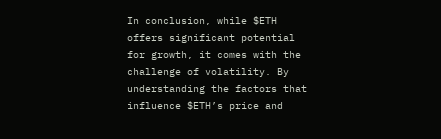In conclusion, while $ETH offers significant potential for growth, it comes with the challenge of volatility. By understanding the factors that influence $ETH’s price and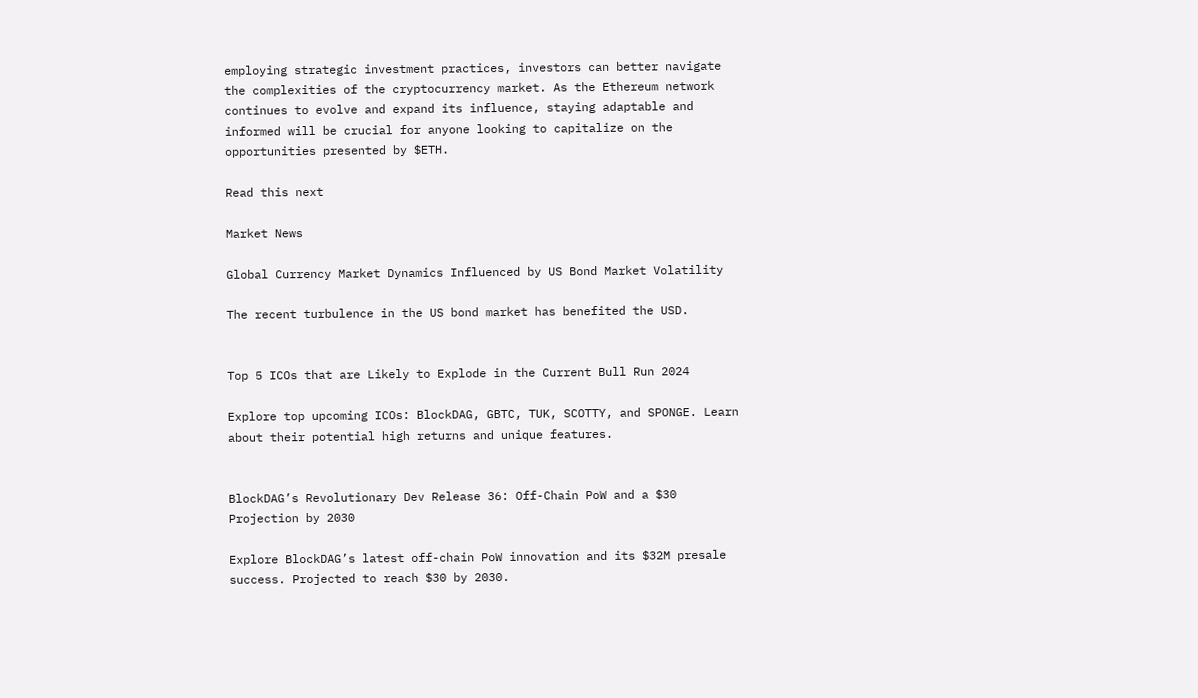employing strategic investment practices, investors can better navigate the complexities of the cryptocurrency market. As the Ethereum network continues to evolve and expand its influence, staying adaptable and informed will be crucial for anyone looking to capitalize on the opportunities presented by $ETH.

Read this next

Market News

Global Currency Market Dynamics Influenced by US Bond Market Volatility

The recent turbulence in the US bond market has benefited the USD.


Top 5 ICOs that are Likely to Explode in the Current Bull Run 2024

Explore top upcoming ICOs: BlockDAG, GBTC, TUK, SCOTTY, and SPONGE. Learn about their potential high returns and unique features.


BlockDAG’s Revolutionary Dev Release 36: Off-Chain PoW and a $30 Projection by 2030

Explore BlockDAG’s latest off-chain PoW innovation and its $32M presale success. Projected to reach $30 by 2030.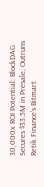30,000x ROI Potential: BlockDAG Secures $33.5M in Presale, Outruns Retik Finance’s Bitmart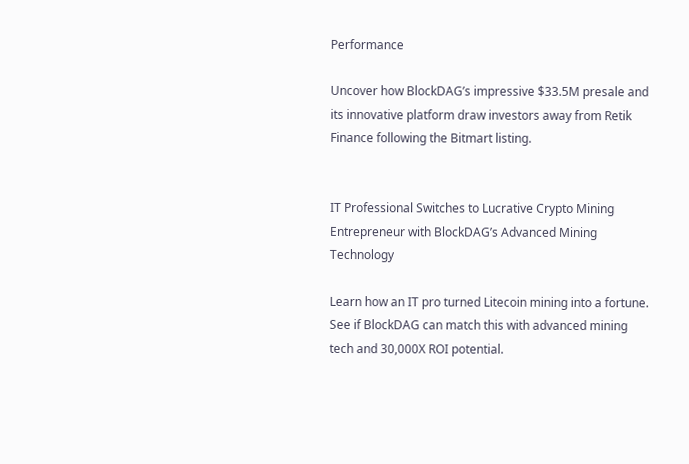Performance

Uncover how BlockDAG’s impressive $33.5M presale and its innovative platform draw investors away from Retik Finance following the Bitmart listing.


IT Professional Switches to Lucrative Crypto Mining Entrepreneur with BlockDAG’s Advanced Mining Technology

Learn how an IT pro turned Litecoin mining into a fortune. See if BlockDAG can match this with advanced mining tech and 30,000X ROI potential.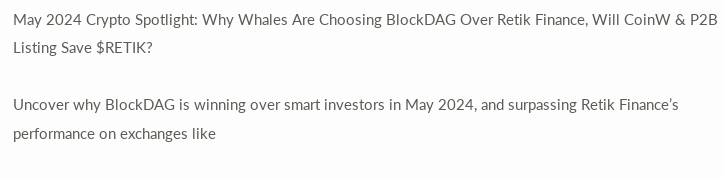May 2024 Crypto Spotlight: Why Whales Are Choosing BlockDAG Over Retik Finance, Will CoinW & P2B Listing Save $RETIK?

Uncover why BlockDAG is winning over smart investors in May 2024, and surpassing Retik Finance’s performance on exchanges like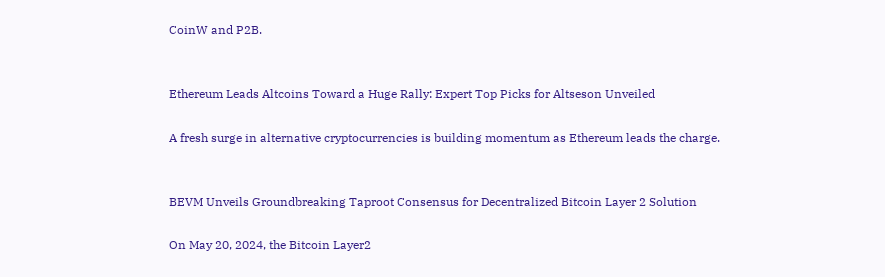CoinW and P2B.


Ethereum Leads Altcoins Toward a Huge Rally: Expert Top Picks for Altseson Unveiled

A fresh surge in alternative cryptocurrencies is building momentum as Ethereum leads the charge.


BEVM Unveils Groundbreaking Taproot Consensus for Decentralized Bitcoin Layer 2 Solution

On May 20, 2024, the Bitcoin Layer2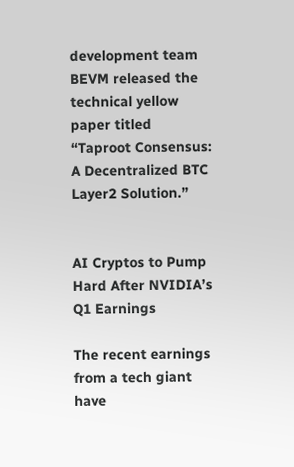development team BEVM released the technical yellow paper titled “Taproot Consensus: A Decentralized BTC Layer2 Solution.”


AI Cryptos to Pump Hard After NVIDIA’s Q1 Earnings

The recent earnings from a tech giant have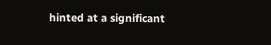hinted at a significant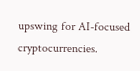upswing for AI-focused cryptocurrencies.